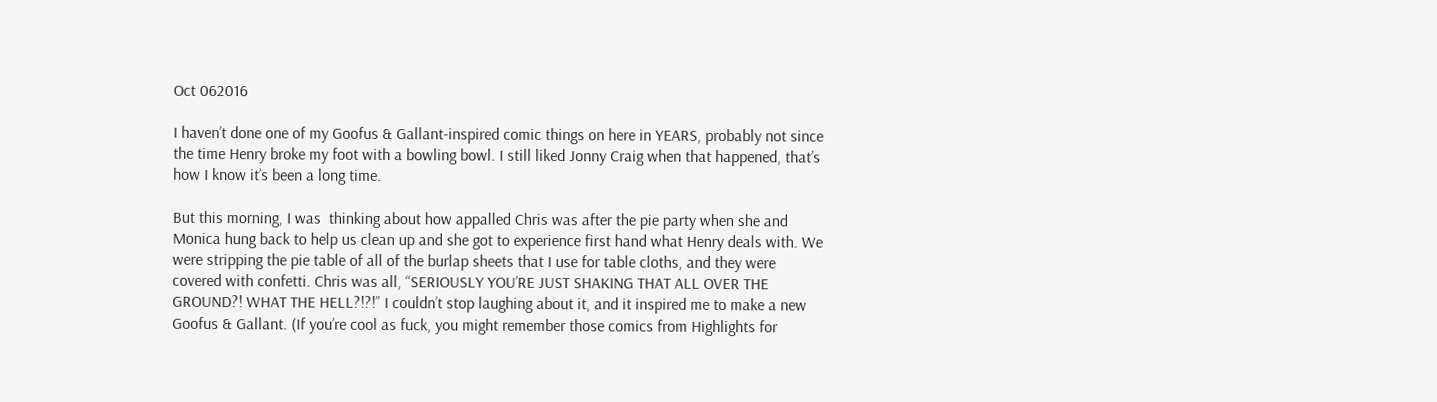Oct 062016

I haven’t done one of my Goofus & Gallant-inspired comic things on here in YEARS, probably not since the time Henry broke my foot with a bowling bowl. I still liked Jonny Craig when that happened, that’s how I know it’s been a long time.

But this morning, I was  thinking about how appalled Chris was after the pie party when she and Monica hung back to help us clean up and she got to experience first hand what Henry deals with. We were stripping the pie table of all of the burlap sheets that I use for table cloths, and they were covered with confetti. Chris was all, “SERIOUSLY YOU’RE JUST SHAKING THAT ALL OVER THE GROUND?! WHAT THE HELL?!?!” I couldn’t stop laughing about it, and it inspired me to make a new Goofus & Gallant. (If you’re cool as fuck, you might remember those comics from Highlights for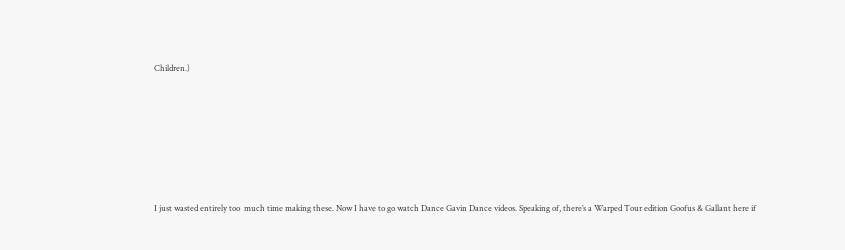Children.)






I just wasted entirely too  much time making these. Now I have to go watch Dance Gavin Dance videos. Speaking of, there’s a Warped Tour edition Goofus & Gallant here if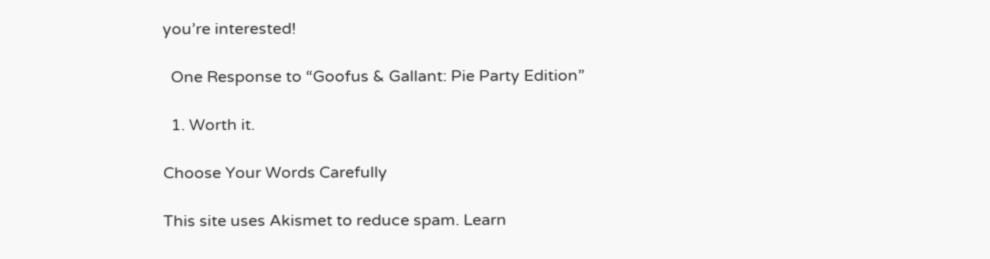you’re interested!

  One Response to “Goofus & Gallant: Pie Party Edition”

  1. Worth it.

Choose Your Words Carefully

This site uses Akismet to reduce spam. Learn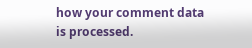how your comment data is processed.